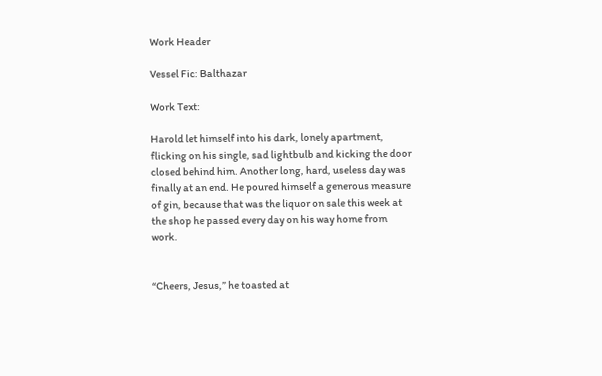Work Header

Vessel Fic: Balthazar

Work Text:

Harold let himself into his dark, lonely apartment, flicking on his single, sad lightbulb and kicking the door closed behind him. Another long, hard, useless day was finally at an end. He poured himself a generous measure of gin, because that was the liquor on sale this week at the shop he passed every day on his way home from work.


“Cheers, Jesus,” he toasted at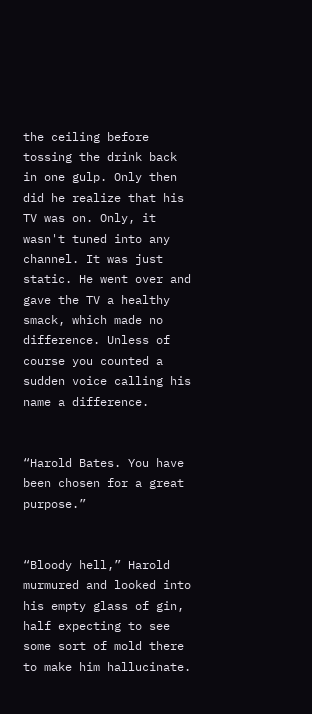the ceiling before tossing the drink back in one gulp. Only then did he realize that his TV was on. Only, it wasn't tuned into any channel. It was just static. He went over and gave the TV a healthy smack, which made no difference. Unless of course you counted a sudden voice calling his name a difference.


“Harold Bates. You have been chosen for a great purpose.”


“Bloody hell,” Harold murmured and looked into his empty glass of gin, half expecting to see some sort of mold there to make him hallucinate.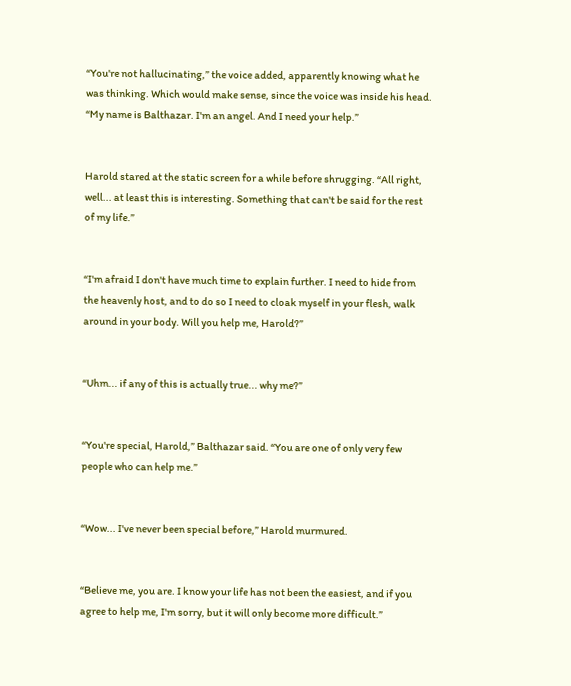“You're not hallucinating,” the voice added, apparently knowing what he was thinking. Which would make sense, since the voice was inside his head. “My name is Balthazar. I'm an angel. And I need your help.”


Harold stared at the static screen for a while before shrugging. “All right, well... at least this is interesting. Something that can't be said for the rest of my life.”


“I'm afraid I don't have much time to explain further. I need to hide from the heavenly host, and to do so I need to cloak myself in your flesh, walk around in your body. Will you help me, Harold?”


“Uhm... if any of this is actually true... why me?”


“You're special, Harold,” Balthazar said. “You are one of only very few people who can help me.”


“Wow... I've never been special before,” Harold murmured.


“Believe me, you are. I know your life has not been the easiest, and if you agree to help me, I'm sorry, but it will only become more difficult.”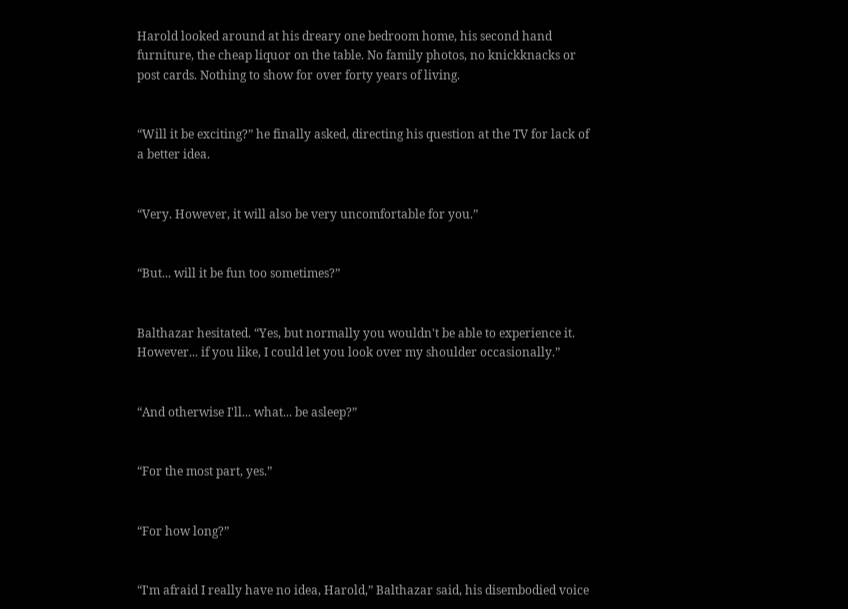Harold looked around at his dreary one bedroom home, his second hand furniture, the cheap liquor on the table. No family photos, no knickknacks or post cards. Nothing to show for over forty years of living.


“Will it be exciting?” he finally asked, directing his question at the TV for lack of a better idea.


“Very. However, it will also be very uncomfortable for you.”


“But... will it be fun too sometimes?”


Balthazar hesitated. “Yes, but normally you wouldn't be able to experience it. However... if you like, I could let you look over my shoulder occasionally.”


“And otherwise I'll... what... be asleep?”


“For the most part, yes.”


“For how long?”


“I'm afraid I really have no idea, Harold,” Balthazar said, his disembodied voice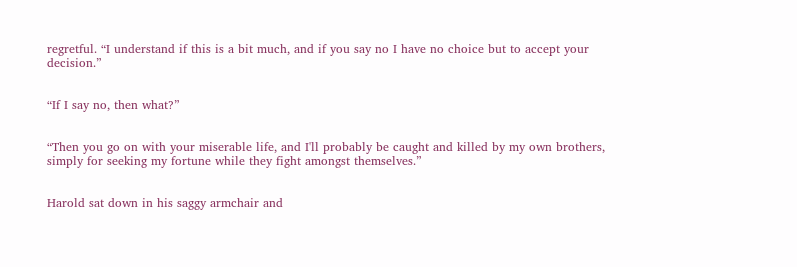regretful. “I understand if this is a bit much, and if you say no I have no choice but to accept your decision.”


“If I say no, then what?”


“Then you go on with your miserable life, and I'll probably be caught and killed by my own brothers, simply for seeking my fortune while they fight amongst themselves.”


Harold sat down in his saggy armchair and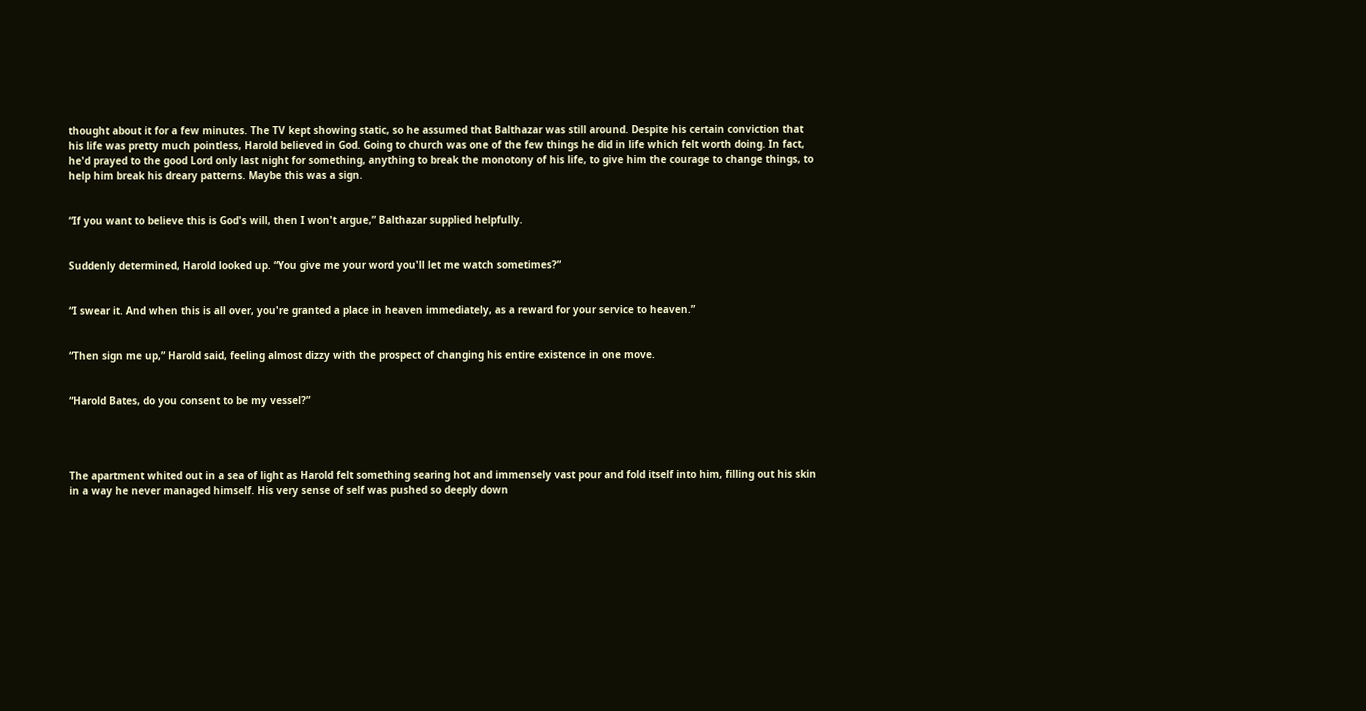thought about it for a few minutes. The TV kept showing static, so he assumed that Balthazar was still around. Despite his certain conviction that his life was pretty much pointless, Harold believed in God. Going to church was one of the few things he did in life which felt worth doing. In fact, he'd prayed to the good Lord only last night for something, anything to break the monotony of his life, to give him the courage to change things, to help him break his dreary patterns. Maybe this was a sign.


“If you want to believe this is God's will, then I won't argue,” Balthazar supplied helpfully.


Suddenly determined, Harold looked up. “You give me your word you'll let me watch sometimes?”


“I swear it. And when this is all over, you're granted a place in heaven immediately, as a reward for your service to heaven.”


“Then sign me up,” Harold said, feeling almost dizzy with the prospect of changing his entire existence in one move.


“Harold Bates, do you consent to be my vessel?”




The apartment whited out in a sea of light as Harold felt something searing hot and immensely vast pour and fold itself into him, filling out his skin in a way he never managed himself. His very sense of self was pushed so deeply down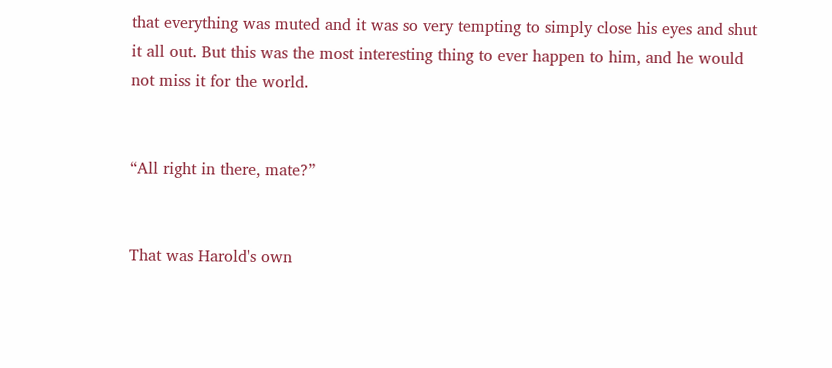that everything was muted and it was so very tempting to simply close his eyes and shut it all out. But this was the most interesting thing to ever happen to him, and he would not miss it for the world.


“All right in there, mate?”


That was Harold's own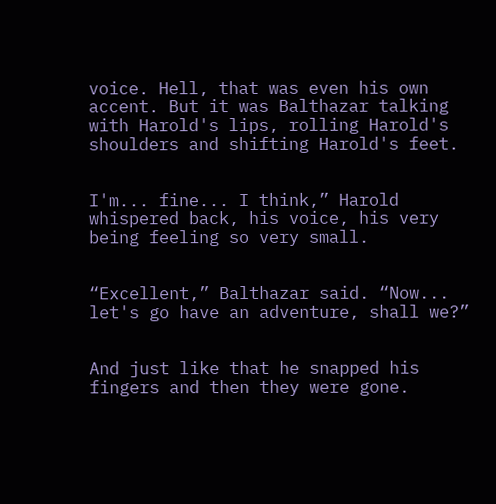voice. Hell, that was even his own accent. But it was Balthazar talking with Harold's lips, rolling Harold's shoulders and shifting Harold's feet.


I'm... fine... I think,” Harold whispered back, his voice, his very being feeling so very small.


“Excellent,” Balthazar said. “Now... let's go have an adventure, shall we?”


And just like that he snapped his fingers and then they were gone.